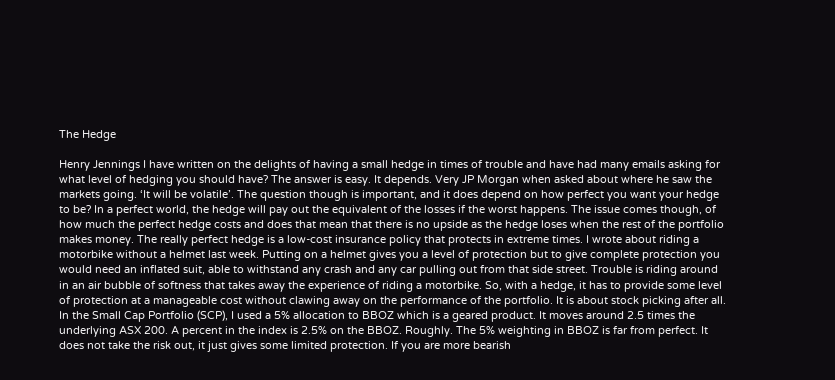The Hedge

Henry Jennings I have written on the delights of having a small hedge in times of trouble and have had many emails asking for what level of hedging you should have? The answer is easy. It depends. Very JP Morgan when asked about where he saw the markets going. ‘It will be volatile’. The question though is important, and it does depend on how perfect you want your hedge to be? In a perfect world, the hedge will pay out the equivalent of the losses if the worst happens. The issue comes though, of how much the perfect hedge costs and does that mean that there is no upside as the hedge loses when the rest of the portfolio makes money. The really perfect hedge is a low-cost insurance policy that protects in extreme times. I wrote about riding a motorbike without a helmet last week. Putting on a helmet gives you a level of protection but to give complete protection you would need an inflated suit, able to withstand any crash and any car pulling out from that side street. Trouble is riding around in an air bubble of softness that takes away the experience of riding a motorbike. So, with a hedge, it has to provide some level of protection at a manageable cost without clawing away on the performance of the portfolio. It is about stock picking after all. In the Small Cap Portfolio (SCP), I used a 5% allocation to BBOZ which is a geared product. It moves around 2.5 times the underlying ASX 200. A percent in the index is 2.5% on the BBOZ. Roughly. The 5% weighting in BBOZ is far from perfect. It does not take the risk out, it just gives some limited protection. If you are more bearish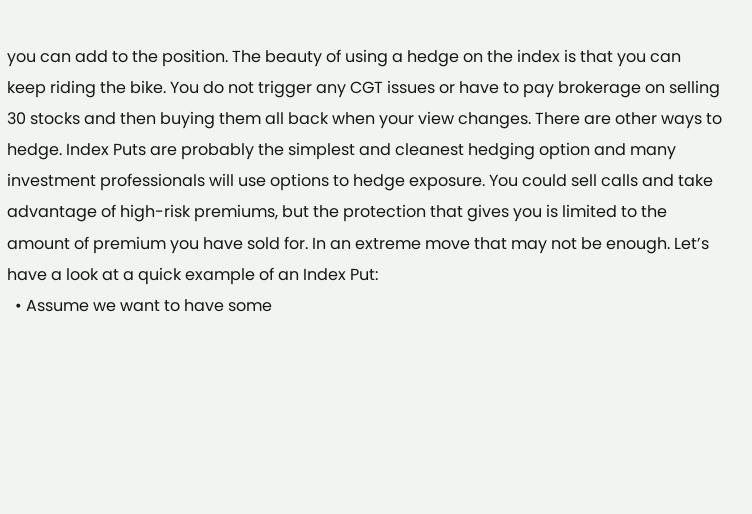you can add to the position. The beauty of using a hedge on the index is that you can keep riding the bike. You do not trigger any CGT issues or have to pay brokerage on selling 30 stocks and then buying them all back when your view changes. There are other ways to hedge. Index Puts are probably the simplest and cleanest hedging option and many investment professionals will use options to hedge exposure. You could sell calls and take advantage of high-risk premiums, but the protection that gives you is limited to the amount of premium you have sold for. In an extreme move that may not be enough. Let’s have a look at a quick example of an Index Put:
  • Assume we want to have some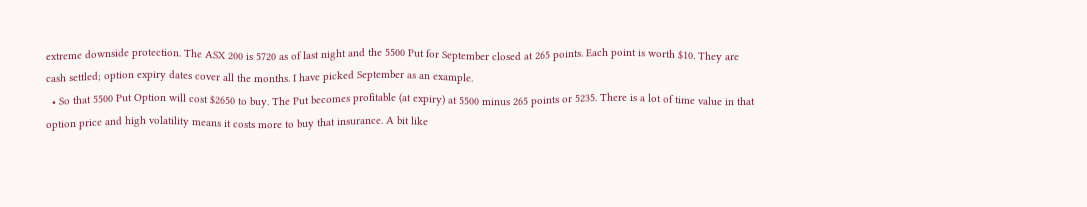extreme downside protection. The ASX 200 is 5720 as of last night and the 5500 Put for September closed at 265 points. Each point is worth $10. They are cash settled; option expiry dates cover all the months. I have picked September as an example.
  • So that 5500 Put Option will cost $2650 to buy. The Put becomes profitable (at expiry) at 5500 minus 265 points or 5235. There is a lot of time value in that option price and high volatility means it costs more to buy that insurance. A bit like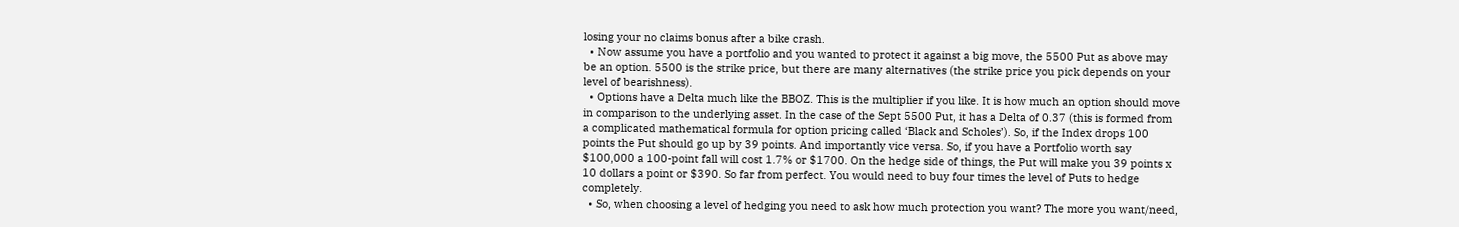losing your no claims bonus after a bike crash.
  • Now assume you have a portfolio and you wanted to protect it against a big move, the 5500 Put as above may be an option. 5500 is the strike price, but there are many alternatives (the strike price you pick depends on your level of bearishness).
  • Options have a Delta much like the BBOZ. This is the multiplier if you like. It is how much an option should move in comparison to the underlying asset. In the case of the Sept 5500 Put, it has a Delta of 0.37 (this is formed from a complicated mathematical formula for option pricing called ‘Black and Scholes’). So, if the Index drops 100 points the Put should go up by 39 points. And importantly vice versa. So, if you have a Portfolio worth say $100,000 a 100-point fall will cost 1.7% or $1700. On the hedge side of things, the Put will make you 39 points x 10 dollars a point or $390. So far from perfect. You would need to buy four times the level of Puts to hedge completely.
  • So, when choosing a level of hedging you need to ask how much protection you want? The more you want/need,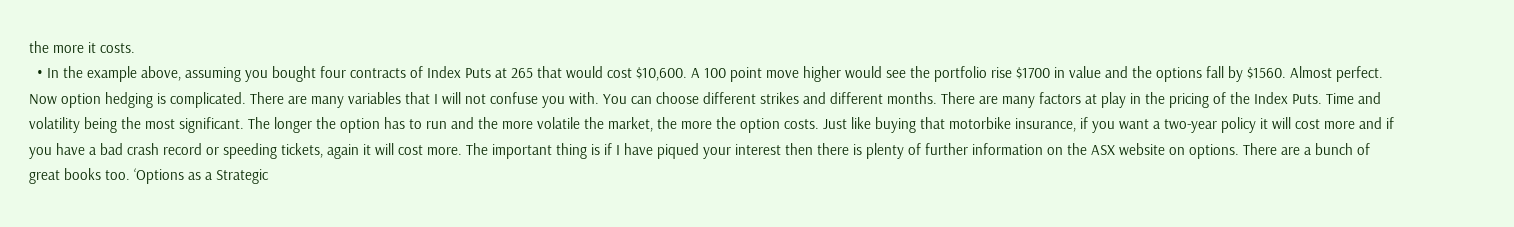the more it costs.
  • In the example above, assuming you bought four contracts of Index Puts at 265 that would cost $10,600. A 100 point move higher would see the portfolio rise $1700 in value and the options fall by $1560. Almost perfect.
Now option hedging is complicated. There are many variables that I will not confuse you with. You can choose different strikes and different months. There are many factors at play in the pricing of the Index Puts. Time and volatility being the most significant. The longer the option has to run and the more volatile the market, the more the option costs. Just like buying that motorbike insurance, if you want a two-year policy it will cost more and if you have a bad crash record or speeding tickets, again it will cost more. The important thing is if I have piqued your interest then there is plenty of further information on the ASX website on options. There are a bunch of great books too. ‘Options as a Strategic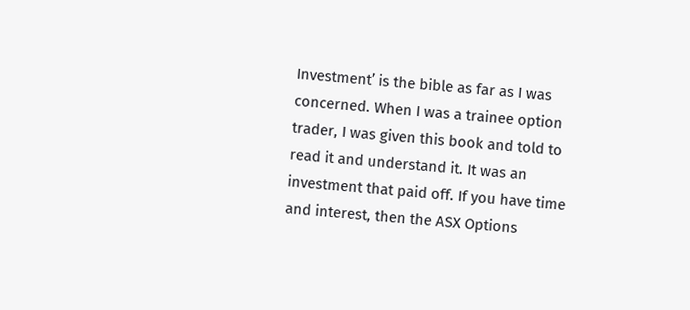Investment’ is the bible as far as I was concerned. When I was a trainee option trader, I was given this book and told to read it and understand it. It was an investment that paid off. If you have time and interest, then the ASX Options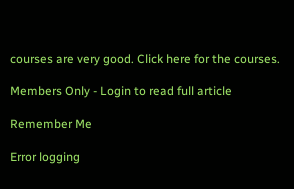courses are very good. Click here for the courses.

Members Only - Login to read full article

Remember Me

Error logging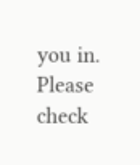you in.
Please check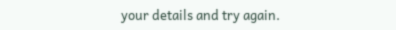your details and try again.